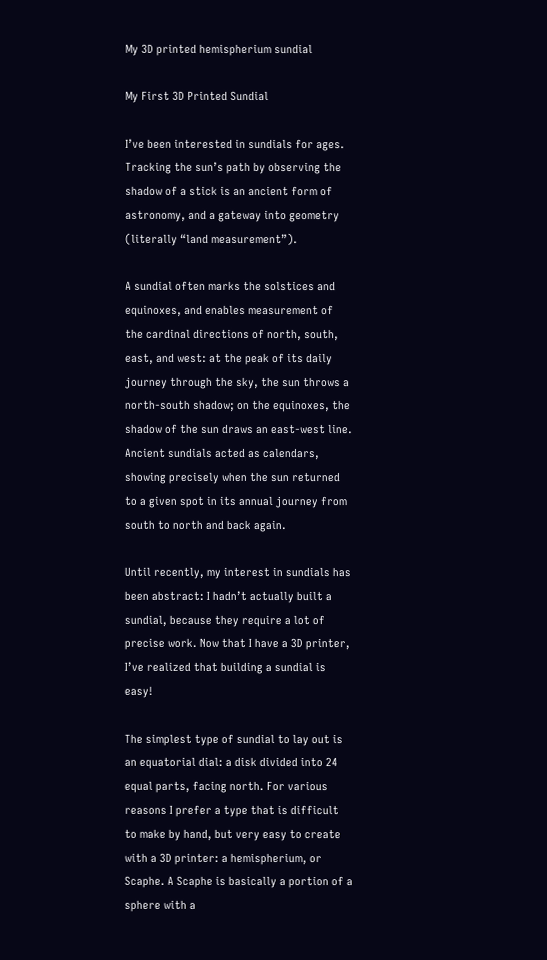My 3D printed hemispherium sundial

My First 3D Printed Sundial

I’ve been interested in sundials for ages. Tracking the sun’s path by observing the shadow of a stick is an ancient form of astronomy, and a gateway into geometry (literally “land measurement”).

A sundial often marks the solstices and equinoxes, and enables measurement of the cardinal directions of north, south, east, and west: at the peak of its daily journey through the sky, the sun throws a north-south shadow; on the equinoxes, the shadow of the sun draws an east-west line. Ancient sundials acted as calendars, showing precisely when the sun returned to a given spot in its annual journey from south to north and back again.

Until recently, my interest in sundials has been abstract: I hadn’t actually built a sundial, because they require a lot of precise work. Now that I have a 3D printer, I’ve realized that building a sundial is easy!

The simplest type of sundial to lay out is an equatorial dial: a disk divided into 24 equal parts, facing north. For various reasons I prefer a type that is difficult to make by hand, but very easy to create with a 3D printer: a hemispherium, or Scaphe. A Scaphe is basically a portion of a sphere with a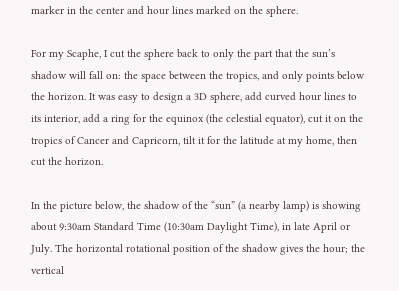marker in the center and hour lines marked on the sphere.

For my Scaphe, I cut the sphere back to only the part that the sun’s shadow will fall on: the space between the tropics, and only points below the horizon. It was easy to design a 3D sphere, add curved hour lines to its interior, add a ring for the equinox (the celestial equator), cut it on the tropics of Cancer and Capricorn, tilt it for the latitude at my home, then cut the horizon.

In the picture below, the shadow of the “sun” (a nearby lamp) is showing about 9:30am Standard Time (10:30am Daylight Time), in late April or July. The horizontal rotational position of the shadow gives the hour; the vertical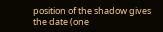position of the shadow gives the date (one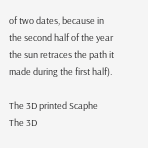of two dates, because in the second half of the year the sun retraces the path it made during the first half).

The 3D printed Scaphe
The 3D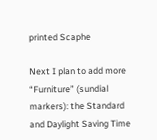printed Scaphe

Next I plan to add more “Furniture” (sundial markers): the Standard and Daylight Saving Time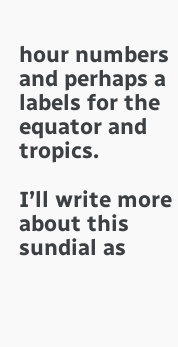hour numbers and perhaps a labels for the equator and tropics.

I’ll write more about this sundial as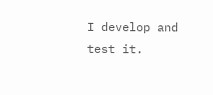I develop and test it.